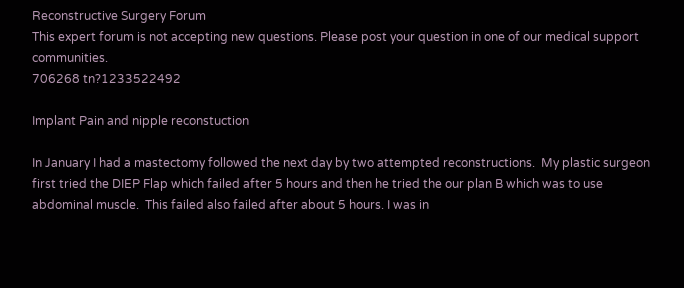Reconstructive Surgery Forum
This expert forum is not accepting new questions. Please post your question in one of our medical support communities.
706268 tn?1233522492

Implant Pain and nipple reconstuction

In January I had a mastectomy followed the next day by two attempted reconstructions.  My plastic surgeon first tried the DIEP Flap which failed after 5 hours and then he tried the our plan B which was to use abdominal muscle.  This failed also failed after about 5 hours. I was in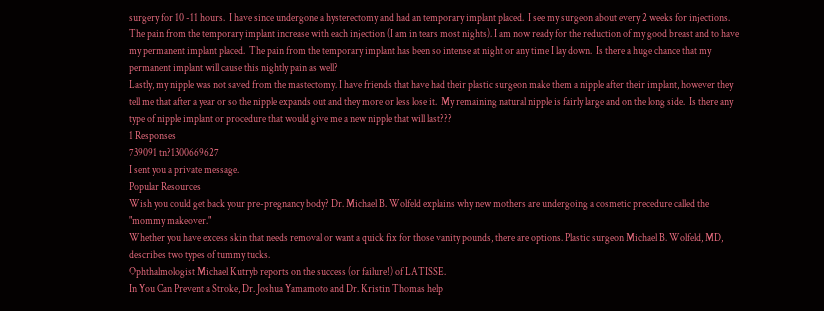surgery for 10 -11 hours.  I have since undergone a hysterectomy and had an temporary implant placed.  I see my surgeon about every 2 weeks for injections. The pain from the temporary implant increase with each injection (I am in tears most nights). I am now ready for the reduction of my good breast and to have my permanent implant placed.  The pain from the temporary implant has been so intense at night or any time I lay down.  Is there a huge chance that my permanent implant will cause this nightly pain as well?
Lastly, my nipple was not saved from the mastectomy. I have friends that have had their plastic surgeon make them a nipple after their implant, however they tell me that after a year or so the nipple expands out and they more or less lose it.  My remaining natural nipple is fairly large and on the long side.  Is there any type of nipple implant or procedure that would give me a new nipple that will last???
1 Responses
739091 tn?1300669627
I sent you a private message.
Popular Resources
Wish you could get back your pre-pregnancy body? Dr. Michael B. Wolfeld explains why new mothers are undergoing a cosmetic precedure called the "mommy makeover."
Whether you have excess skin that needs removal or want a quick fix for those vanity pounds, there are options. Plastic surgeon Michael B. Wolfeld, MD, describes two types of tummy tucks.
Ophthalmologist Michael Kutryb reports on the success (or failure!) of LATISSE.
In You Can Prevent a Stroke, Dr. Joshua Yamamoto and Dr. Kristin Thomas help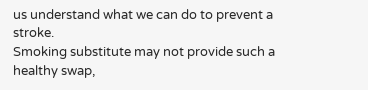us understand what we can do to prevent a stroke.
Smoking substitute may not provide such a healthy swap,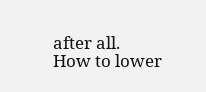after all.
How to lower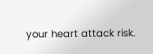your heart attack risk.